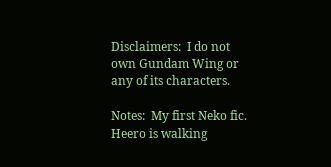Disclaimers:  I do not own Gundam Wing or any of its characters.

Notes:  My first Neko fic.  Heero is walking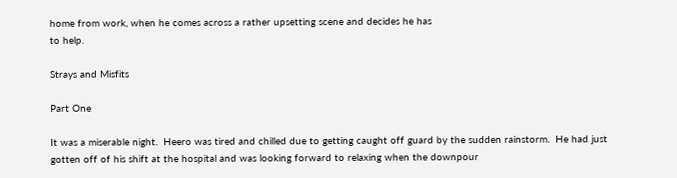home from work, when he comes across a rather upsetting scene and decides he has
to help.

Strays and Misfits

Part One

It was a miserable night.  Heero was tired and chilled due to getting caught off guard by the sudden rainstorm.  He had just
gotten off of his shift at the hospital and was looking forward to relaxing when the downpour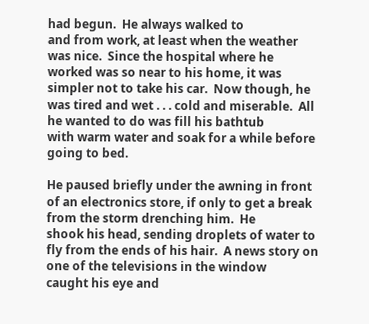had begun.  He always walked to
and from work, at least when the weather was nice.  Since the hospital where he worked was so near to his home, it was
simpler not to take his car.  Now though, he was tired and wet . . . cold and miserable.  All he wanted to do was fill his bathtub
with warm water and soak for a while before going to bed.

He paused briefly under the awning in front of an electronics store, if only to get a break from the storm drenching him.  He
shook his head, sending droplets of water to fly from the ends of his hair.  A news story on one of the televisions in the window
caught his eye and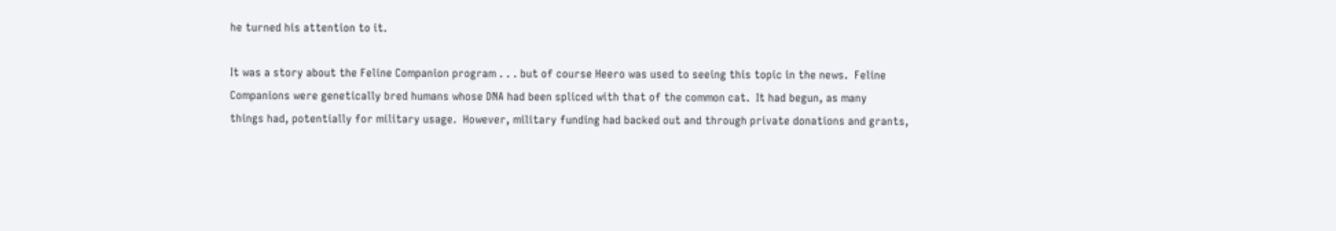he turned his attention to it.

It was a story about the Feline Companion program . . . but of course Heero was used to seeing this topic in the news.  Feline
Companions were genetically bred humans whose DNA had been spliced with that of the common cat.  It had begun, as many
things had, potentially for military usage.  However, military funding had backed out and through private donations and grants,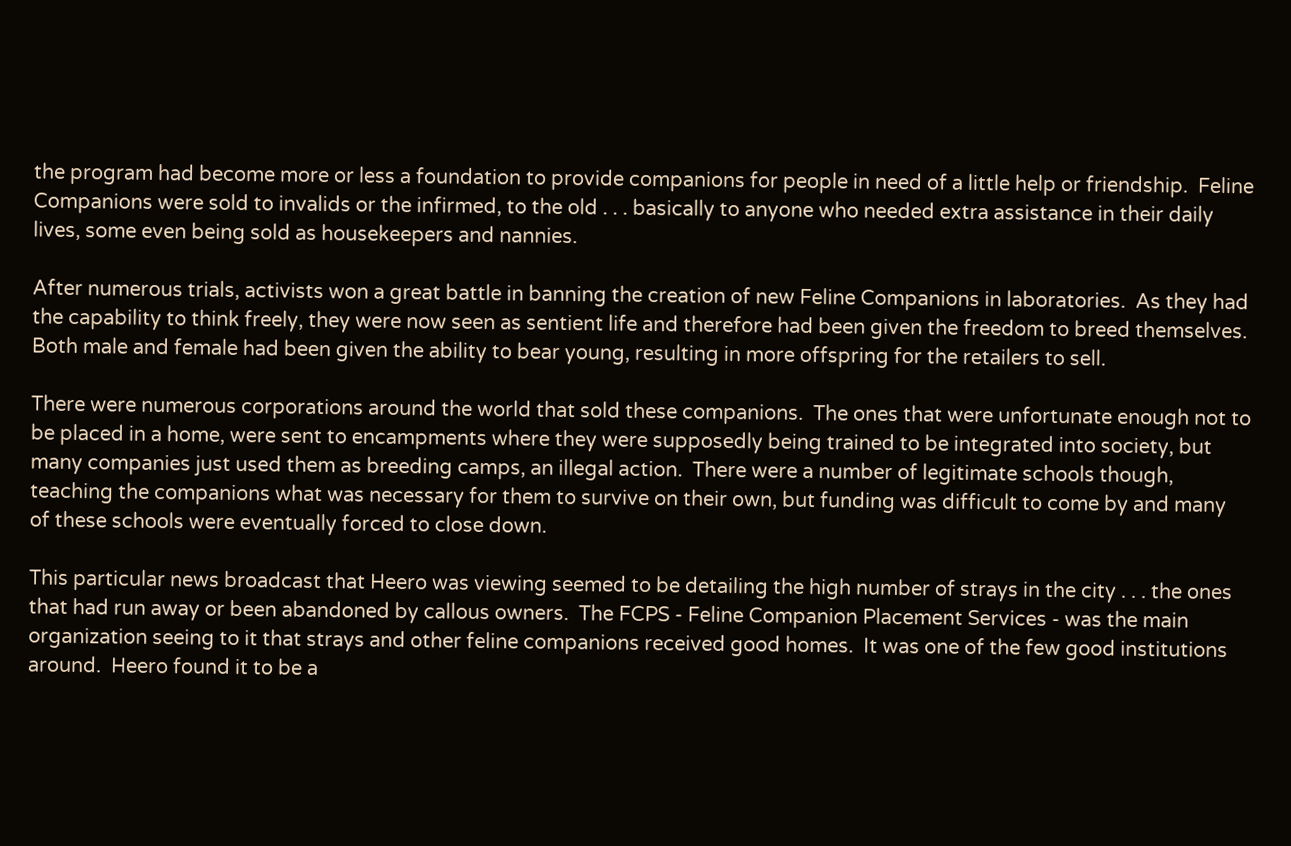the program had become more or less a foundation to provide companions for people in need of a little help or friendship.  Feline
Companions were sold to invalids or the infirmed, to the old . . . basically to anyone who needed extra assistance in their daily
lives, some even being sold as housekeepers and nannies.

After numerous trials, activists won a great battle in banning the creation of new Feline Companions in laboratories.  As they had
the capability to think freely, they were now seen as sentient life and therefore had been given the freedom to breed themselves.
Both male and female had been given the ability to bear young, resulting in more offspring for the retailers to sell.

There were numerous corporations around the world that sold these companions.  The ones that were unfortunate enough not to
be placed in a home, were sent to encampments where they were supposedly being trained to be integrated into society, but
many companies just used them as breeding camps, an illegal action.  There were a number of legitimate schools though,
teaching the companions what was necessary for them to survive on their own, but funding was difficult to come by and many
of these schools were eventually forced to close down.

This particular news broadcast that Heero was viewing seemed to be detailing the high number of strays in the city . . . the ones
that had run away or been abandoned by callous owners.  The FCPS - Feline Companion Placement Services - was the main
organization seeing to it that strays and other feline companions received good homes.  It was one of the few good institutions
around.  Heero found it to be a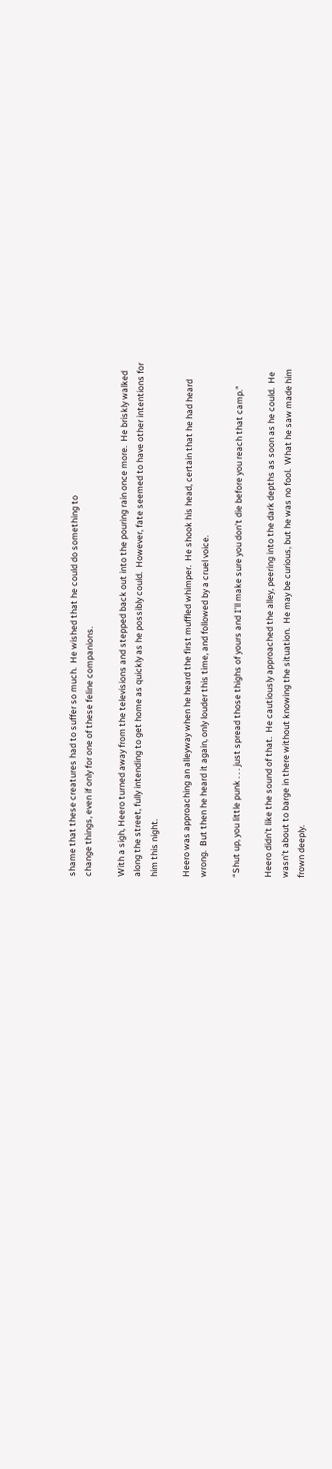shame that these creatures had to suffer so much.  He wished that he could do something to
change things, even if only for one of these feline companions.

With a sigh, Heero turned away from the televisions and stepped back out into the pouring rain once more.  He briskly walked
along the street, fully intending to get home as quickly as he possibly could.  However, fate seemed to have other intentions for
him this night.

Heero was approaching an alleyway when he heard the first muffled whimper.  He shook his head, certain that he had heard
wrong.  But then he heard it again, only louder this time, and followed by a cruel voice.

“Shut up, you little punk . . . just spread those thighs of yours and I’ll make sure you don’t die before you reach that camp.”

Heero didn’t like the sound of that.  He cautiously approached the alley, peering into the dark depths as soon as he could.  He
wasn’t about to barge in there without knowing the situation.  He may be curious, but he was no fool.  What he saw made him
frown deeply.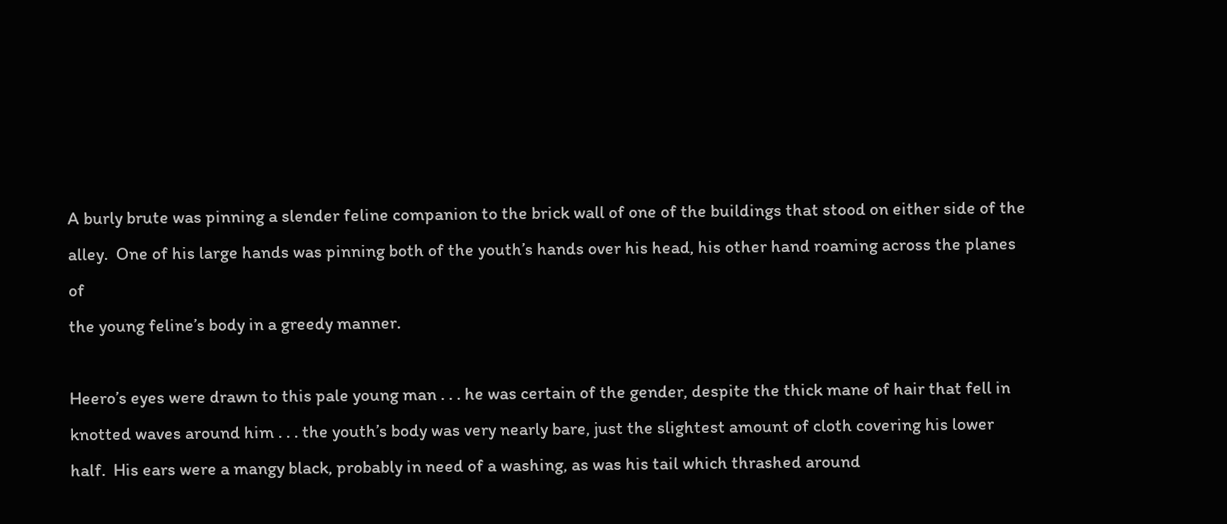A burly brute was pinning a slender feline companion to the brick wall of one of the buildings that stood on either side of the
alley.  One of his large hands was pinning both of the youth’s hands over his head, his other hand roaming across the planes of
the young feline’s body in a greedy manner.

Heero’s eyes were drawn to this pale young man . . . he was certain of the gender, despite the thick mane of hair that fell in
knotted waves around him . . . the youth’s body was very nearly bare, just the slightest amount of cloth covering his lower
half.  His ears were a mangy black, probably in need of a washing, as was his tail which thrashed around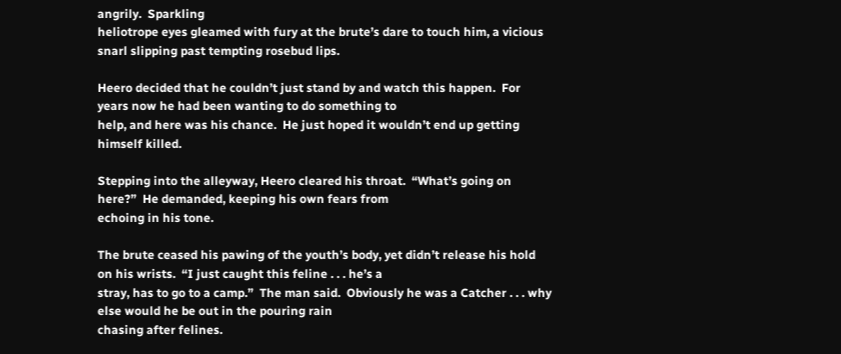angrily.  Sparkling
heliotrope eyes gleamed with fury at the brute’s dare to touch him, a vicious snarl slipping past tempting rosebud lips.

Heero decided that he couldn’t just stand by and watch this happen.  For years now he had been wanting to do something to
help, and here was his chance.  He just hoped it wouldn’t end up getting himself killed.

Stepping into the alleyway, Heero cleared his throat.  “What’s going on here?”  He demanded, keeping his own fears from
echoing in his tone.

The brute ceased his pawing of the youth’s body, yet didn’t release his hold on his wrists.  “I just caught this feline . . . he’s a
stray, has to go to a camp.”  The man said.  Obviously he was a Catcher . . . why else would he be out in the pouring rain
chasing after felines.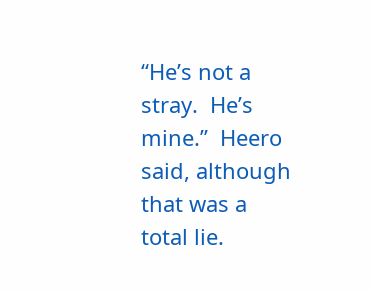“He’s not a stray.  He’s mine.”  Heero said, although that was a total lie.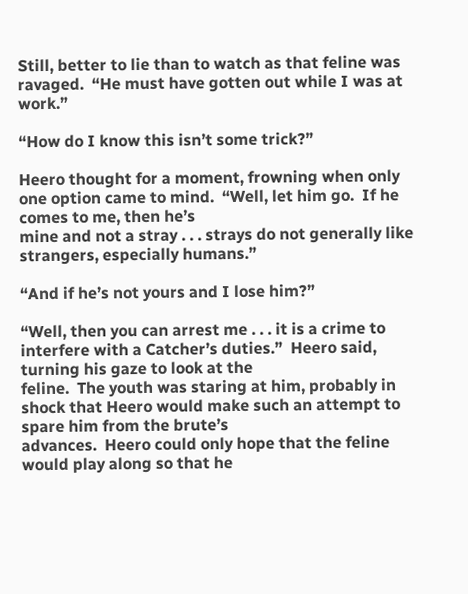Still, better to lie than to watch as that feline was
ravaged.  “He must have gotten out while I was at work.”

“How do I know this isn’t some trick?”

Heero thought for a moment, frowning when only one option came to mind.  “Well, let him go.  If he comes to me, then he’s
mine and not a stray . . . strays do not generally like strangers, especially humans.”

“And if he’s not yours and I lose him?”

“Well, then you can arrest me . . . it is a crime to interfere with a Catcher’s duties.”  Heero said, turning his gaze to look at the
feline.  The youth was staring at him, probably in shock that Heero would make such an attempt to spare him from the brute’s
advances.  Heero could only hope that the feline would play along so that he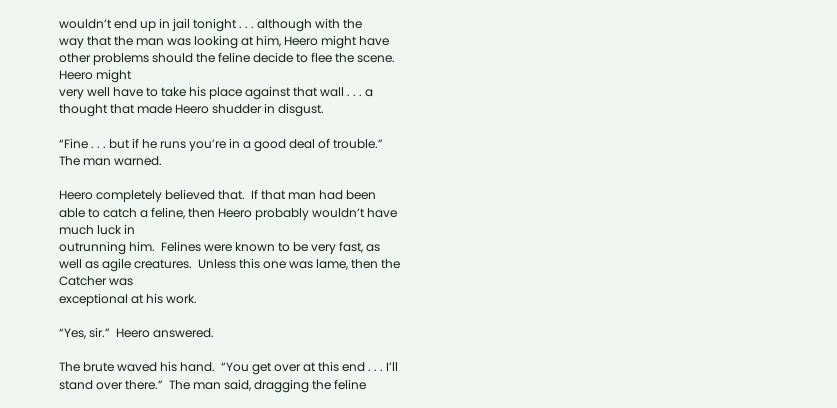wouldn’t end up in jail tonight . . . although with the
way that the man was looking at him, Heero might have other problems should the feline decide to flee the scene.  Heero might
very well have to take his place against that wall . . . a thought that made Heero shudder in disgust.

“Fine . . . but if he runs you’re in a good deal of trouble.”  The man warned.

Heero completely believed that.  If that man had been able to catch a feline, then Heero probably wouldn’t have much luck in
outrunning him.  Felines were known to be very fast, as well as agile creatures.  Unless this one was lame, then the Catcher was
exceptional at his work.

“Yes, sir.”  Heero answered.

The brute waved his hand.  “You get over at this end . . . I’ll stand over there.”  The man said, dragging the feline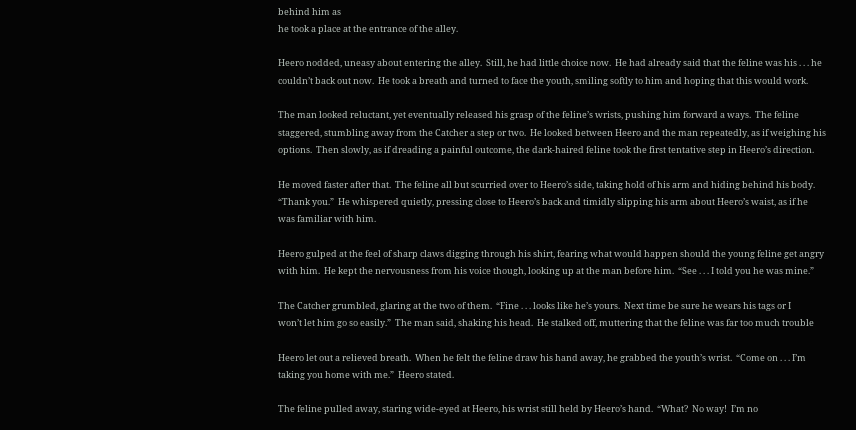behind him as
he took a place at the entrance of the alley.

Heero nodded, uneasy about entering the alley.  Still, he had little choice now.  He had already said that the feline was his . . . he
couldn’t back out now.  He took a breath and turned to face the youth, smiling softly to him and hoping that this would work.

The man looked reluctant, yet eventually released his grasp of the feline’s wrists, pushing him forward a ways.  The feline
staggered, stumbling away from the Catcher a step or two.  He looked between Heero and the man repeatedly, as if weighing his
options.  Then slowly, as if dreading a painful outcome, the dark-haired feline took the first tentative step in Heero’s direction.

He moved faster after that.  The feline all but scurried over to Heero’s side, taking hold of his arm and hiding behind his body.
“Thank you.”  He whispered quietly, pressing close to Heero’s back and timidly slipping his arm about Heero’s waist, as if he
was familiar with him.

Heero gulped at the feel of sharp claws digging through his shirt, fearing what would happen should the young feline get angry
with him.  He kept the nervousness from his voice though, looking up at the man before him.  “See . . . I told you he was mine.”

The Catcher grumbled, glaring at the two of them.  “Fine . . . looks like he’s yours.  Next time be sure he wears his tags or I
won’t let him go so easily.”  The man said, shaking his head.  He stalked off, muttering that the feline was far too much trouble

Heero let out a relieved breath.  When he felt the feline draw his hand away, he grabbed the youth’s wrist.  “Come on . . . I’m
taking you home with me.”  Heero stated.

The feline pulled away, staring wide-eyed at Heero, his wrist still held by Heero’s hand.  “What?  No way!  I’m no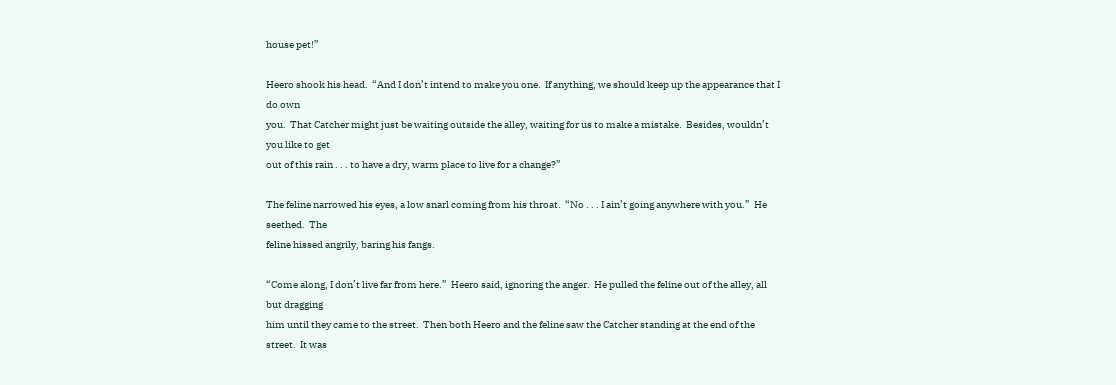house pet!”

Heero shook his head.  “And I don’t intend to make you one.  If anything, we should keep up the appearance that I do own
you.  That Catcher might just be waiting outside the alley, waiting for us to make a mistake.  Besides, wouldn’t you like to get
out of this rain . . . to have a dry, warm place to live for a change?”

The feline narrowed his eyes, a low snarl coming from his throat.  “No . . . I ain’t going anywhere with you.”  He seethed.  The
feline hissed angrily, baring his fangs.

“Come along, I don’t live far from here.”  Heero said, ignoring the anger.  He pulled the feline out of the alley, all but dragging
him until they came to the street.  Then both Heero and the feline saw the Catcher standing at the end of the street.  It was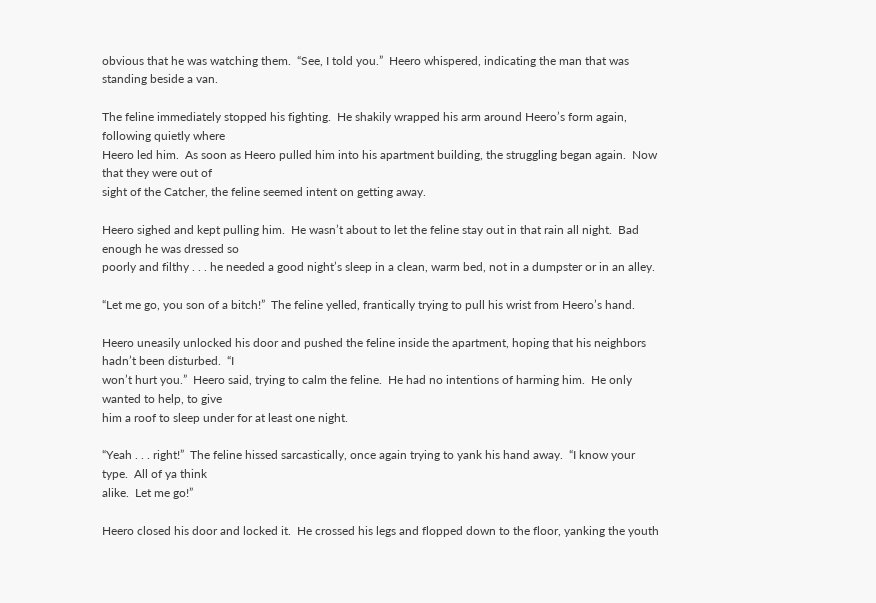obvious that he was watching them.  “See, I told you.”  Heero whispered, indicating the man that was standing beside a van.

The feline immediately stopped his fighting.  He shakily wrapped his arm around Heero’s form again, following quietly where
Heero led him.  As soon as Heero pulled him into his apartment building, the struggling began again.  Now that they were out of
sight of the Catcher, the feline seemed intent on getting away.

Heero sighed and kept pulling him.  He wasn’t about to let the feline stay out in that rain all night.  Bad enough he was dressed so
poorly and filthy . . . he needed a good night’s sleep in a clean, warm bed, not in a dumpster or in an alley.

“Let me go, you son of a bitch!”  The feline yelled, frantically trying to pull his wrist from Heero’s hand.

Heero uneasily unlocked his door and pushed the feline inside the apartment, hoping that his neighbors hadn’t been disturbed.  “I
won’t hurt you.”  Heero said, trying to calm the feline.  He had no intentions of harming him.  He only wanted to help, to give
him a roof to sleep under for at least one night.

“Yeah . . . right!”  The feline hissed sarcastically, once again trying to yank his hand away.  “I know your type.  All of ya think
alike.  Let me go!”

Heero closed his door and locked it.  He crossed his legs and flopped down to the floor, yanking the youth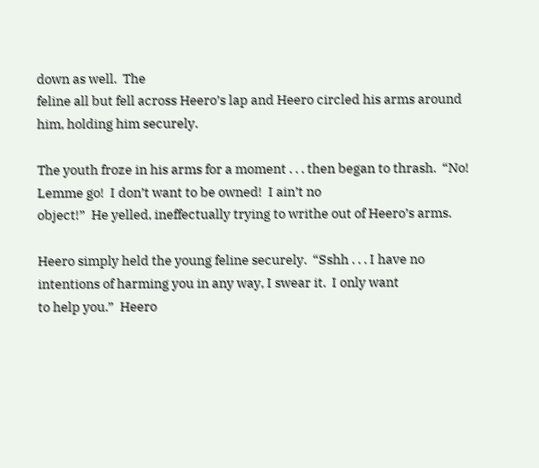down as well.  The
feline all but fell across Heero’s lap and Heero circled his arms around him, holding him securely.

The youth froze in his arms for a moment . . . then began to thrash.  “No!  Lemme go!  I don’t want to be owned!  I ain’t no
object!”  He yelled, ineffectually trying to writhe out of Heero’s arms.

Heero simply held the young feline securely.  “Sshh . . . I have no intentions of harming you in any way, I swear it.  I only want
to help you.”  Heero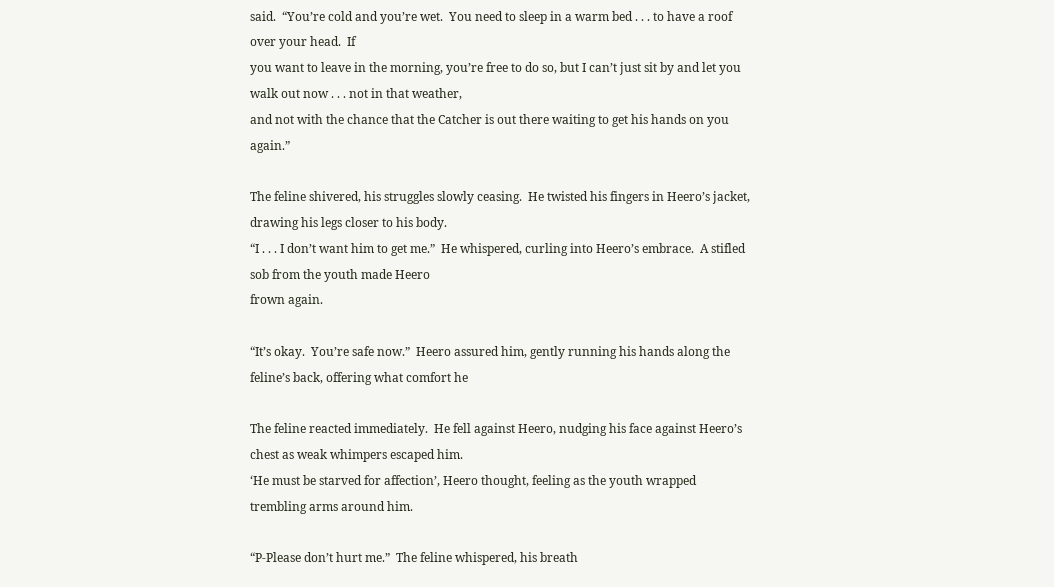said.  “You’re cold and you’re wet.  You need to sleep in a warm bed . . . to have a roof over your head.  If
you want to leave in the morning, you’re free to do so, but I can’t just sit by and let you walk out now . . . not in that weather,
and not with the chance that the Catcher is out there waiting to get his hands on you again.”

The feline shivered, his struggles slowly ceasing.  He twisted his fingers in Heero’s jacket, drawing his legs closer to his body.
“I . . . I don’t want him to get me.”  He whispered, curling into Heero’s embrace.  A stifled sob from the youth made Heero
frown again.

“It’s okay.  You’re safe now.”  Heero assured him, gently running his hands along the feline’s back, offering what comfort he

The feline reacted immediately.  He fell against Heero, nudging his face against Heero’s chest as weak whimpers escaped him.
‘He must be starved for affection’, Heero thought, feeling as the youth wrapped trembling arms around him.

“P-Please don’t hurt me.”  The feline whispered, his breath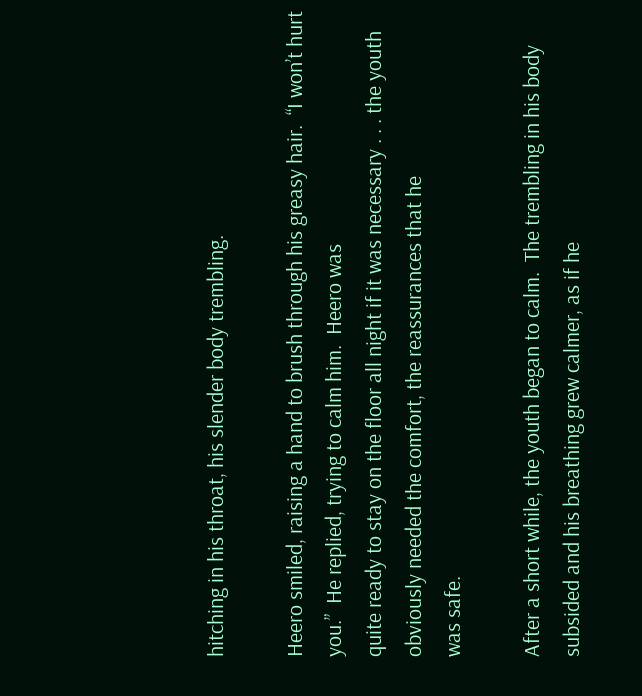hitching in his throat, his slender body trembling.

Heero smiled, raising a hand to brush through his greasy hair.  “I won’t hurt you.”  He replied, trying to calm him.  Heero was
quite ready to stay on the floor all night if it was necessary . . . the youth obviously needed the comfort, the reassurances that he
was safe.

After a short while, the youth began to calm.  The trembling in his body subsided and his breathing grew calmer, as if he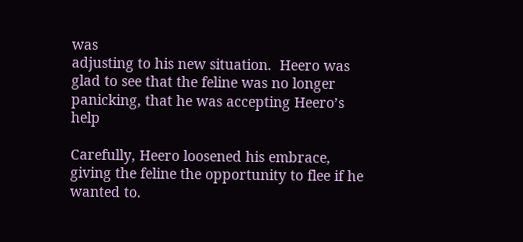was
adjusting to his new situation.  Heero was glad to see that the feline was no longer panicking, that he was accepting Heero’s help

Carefully, Heero loosened his embrace, giving the feline the opportunity to flee if he wanted to.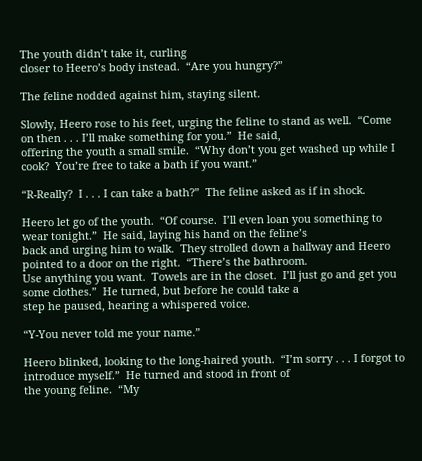The youth didn’t take it, curling
closer to Heero’s body instead.  “Are you hungry?”

The feline nodded against him, staying silent.

Slowly, Heero rose to his feet, urging the feline to stand as well.  “Come on then . . . I’ll make something for you.”  He said,
offering the youth a small smile.  “Why don’t you get washed up while I cook?  You’re free to take a bath if you want.”

“R-Really?  I . . . I can take a bath?”  The feline asked as if in shock.

Heero let go of the youth.  “Of course.  I’ll even loan you something to wear tonight.”  He said, laying his hand on the feline’s
back and urging him to walk.  They strolled down a hallway and Heero pointed to a door on the right.  “There’s the bathroom.
Use anything you want.  Towels are in the closet.  I’ll just go and get you some clothes.”  He turned, but before he could take a
step he paused, hearing a whispered voice.

“Y-You never told me your name.”

Heero blinked, looking to the long-haired youth.  “I’m sorry . . . I forgot to introduce myself.”  He turned and stood in front of
the young feline.  “My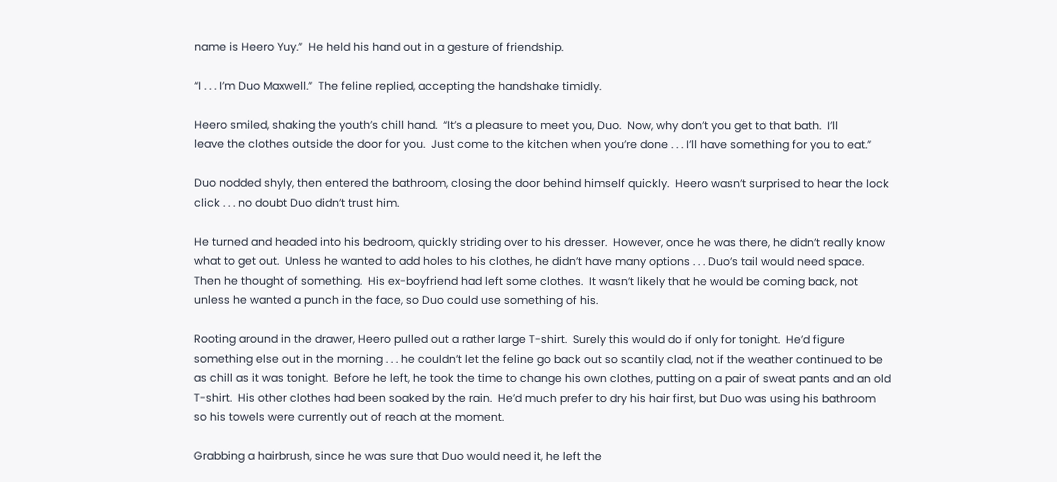name is Heero Yuy.”  He held his hand out in a gesture of friendship.

“I . . . I’m Duo Maxwell.”  The feline replied, accepting the handshake timidly.

Heero smiled, shaking the youth’s chill hand.  “It’s a pleasure to meet you, Duo.  Now, why don’t you get to that bath.  I’ll
leave the clothes outside the door for you.  Just come to the kitchen when you’re done . . . I’ll have something for you to eat.”

Duo nodded shyly, then entered the bathroom, closing the door behind himself quickly.  Heero wasn’t surprised to hear the lock
click . . . no doubt Duo didn’t trust him.

He turned and headed into his bedroom, quickly striding over to his dresser.  However, once he was there, he didn’t really know
what to get out.  Unless he wanted to add holes to his clothes, he didn’t have many options . . . Duo’s tail would need space.
Then he thought of something.  His ex-boyfriend had left some clothes.  It wasn’t likely that he would be coming back, not
unless he wanted a punch in the face, so Duo could use something of his.

Rooting around in the drawer, Heero pulled out a rather large T-shirt.  Surely this would do if only for tonight.  He’d figure
something else out in the morning . . . he couldn’t let the feline go back out so scantily clad, not if the weather continued to be
as chill as it was tonight.  Before he left, he took the time to change his own clothes, putting on a pair of sweat pants and an old
T-shirt.  His other clothes had been soaked by the rain.  He’d much prefer to dry his hair first, but Duo was using his bathroom
so his towels were currently out of reach at the moment.

Grabbing a hairbrush, since he was sure that Duo would need it, he left the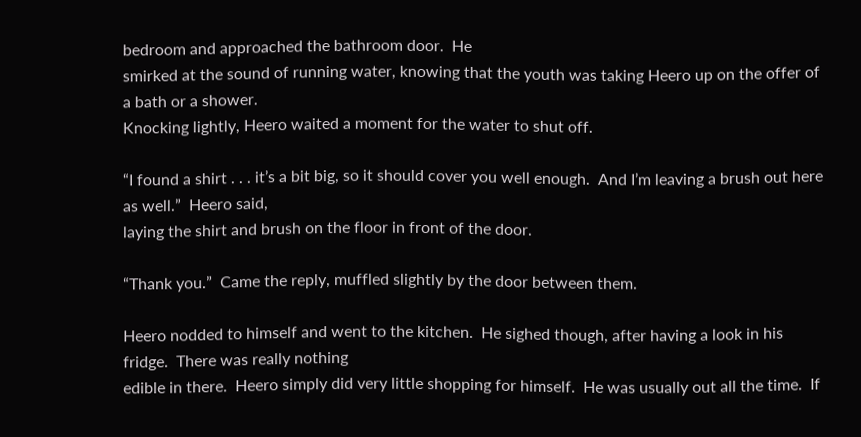bedroom and approached the bathroom door.  He
smirked at the sound of running water, knowing that the youth was taking Heero up on the offer of a bath or a shower.
Knocking lightly, Heero waited a moment for the water to shut off.

“I found a shirt . . . it’s a bit big, so it should cover you well enough.  And I’m leaving a brush out here as well.”  Heero said,
laying the shirt and brush on the floor in front of the door.

“Thank you.”  Came the reply, muffled slightly by the door between them.

Heero nodded to himself and went to the kitchen.  He sighed though, after having a look in his fridge.  There was really nothing
edible in there.  Heero simply did very little shopping for himself.  He was usually out all the time.  If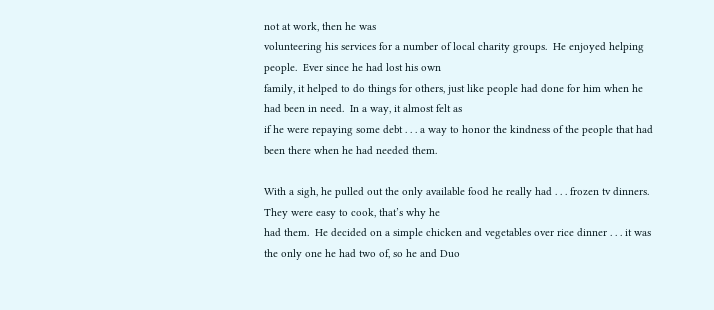not at work, then he was
volunteering his services for a number of local charity groups.  He enjoyed helping people.  Ever since he had lost his own
family, it helped to do things for others, just like people had done for him when he had been in need.  In a way, it almost felt as
if he were repaying some debt . . . a way to honor the kindness of the people that had been there when he had needed them.

With a sigh, he pulled out the only available food he really had . . . frozen tv dinners.  They were easy to cook, that’s why he
had them.  He decided on a simple chicken and vegetables over rice dinner . . . it was the only one he had two of, so he and Duo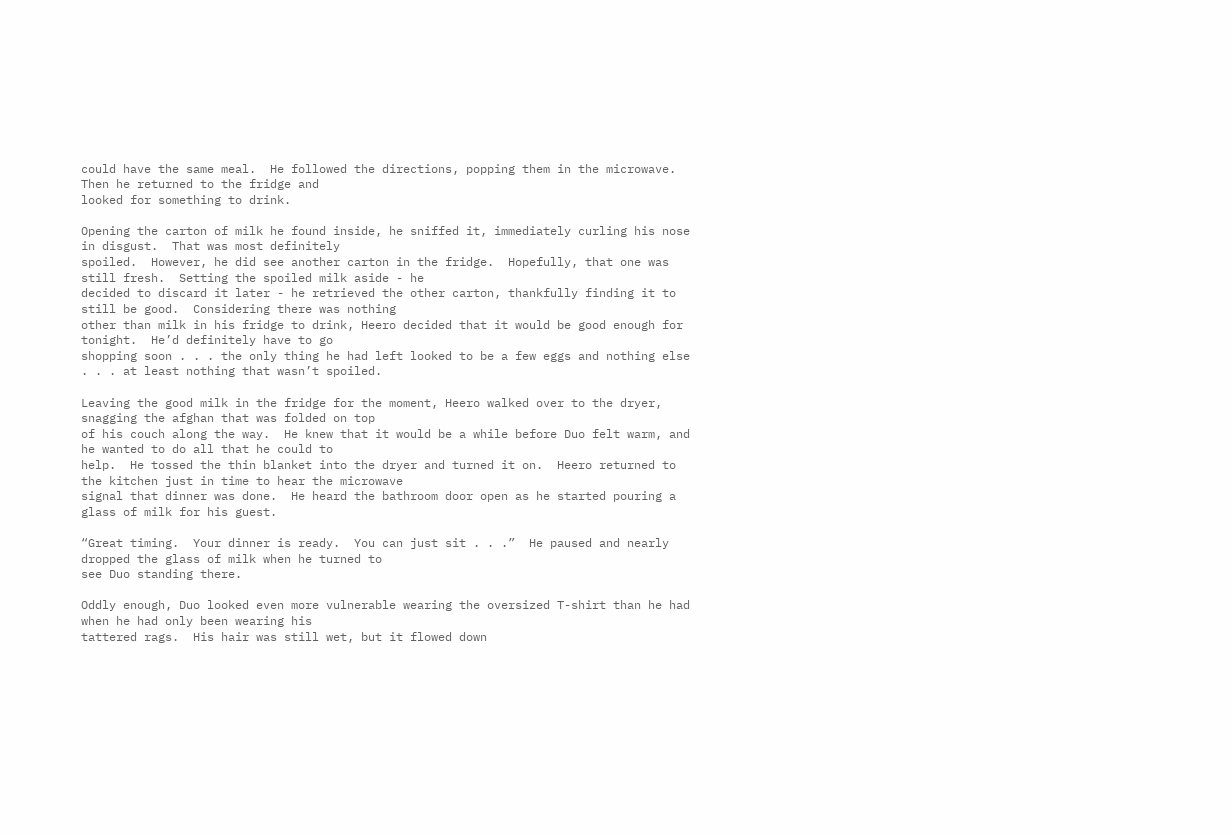could have the same meal.  He followed the directions, popping them in the microwave.  Then he returned to the fridge and
looked for something to drink.

Opening the carton of milk he found inside, he sniffed it, immediately curling his nose in disgust.  That was most definitely
spoiled.  However, he did see another carton in the fridge.  Hopefully, that one was still fresh.  Setting the spoiled milk aside - he
decided to discard it later - he retrieved the other carton, thankfully finding it to still be good.  Considering there was nothing
other than milk in his fridge to drink, Heero decided that it would be good enough for tonight.  He’d definitely have to go
shopping soon . . . the only thing he had left looked to be a few eggs and nothing else . . . at least nothing that wasn’t spoiled.

Leaving the good milk in the fridge for the moment, Heero walked over to the dryer, snagging the afghan that was folded on top
of his couch along the way.  He knew that it would be a while before Duo felt warm, and he wanted to do all that he could to
help.  He tossed the thin blanket into the dryer and turned it on.  Heero returned to the kitchen just in time to hear the microwave
signal that dinner was done.  He heard the bathroom door open as he started pouring a glass of milk for his guest.

“Great timing.  Your dinner is ready.  You can just sit . . .”  He paused and nearly dropped the glass of milk when he turned to
see Duo standing there.

Oddly enough, Duo looked even more vulnerable wearing the oversized T-shirt than he had when he had only been wearing his
tattered rags.  His hair was still wet, but it flowed down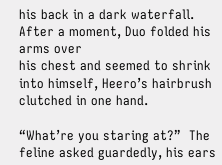his back in a dark waterfall.  After a moment, Duo folded his arms over
his chest and seemed to shrink into himself, Heero’s hairbrush clutched in one hand.

“What’re you staring at?”  The feline asked guardedly, his ears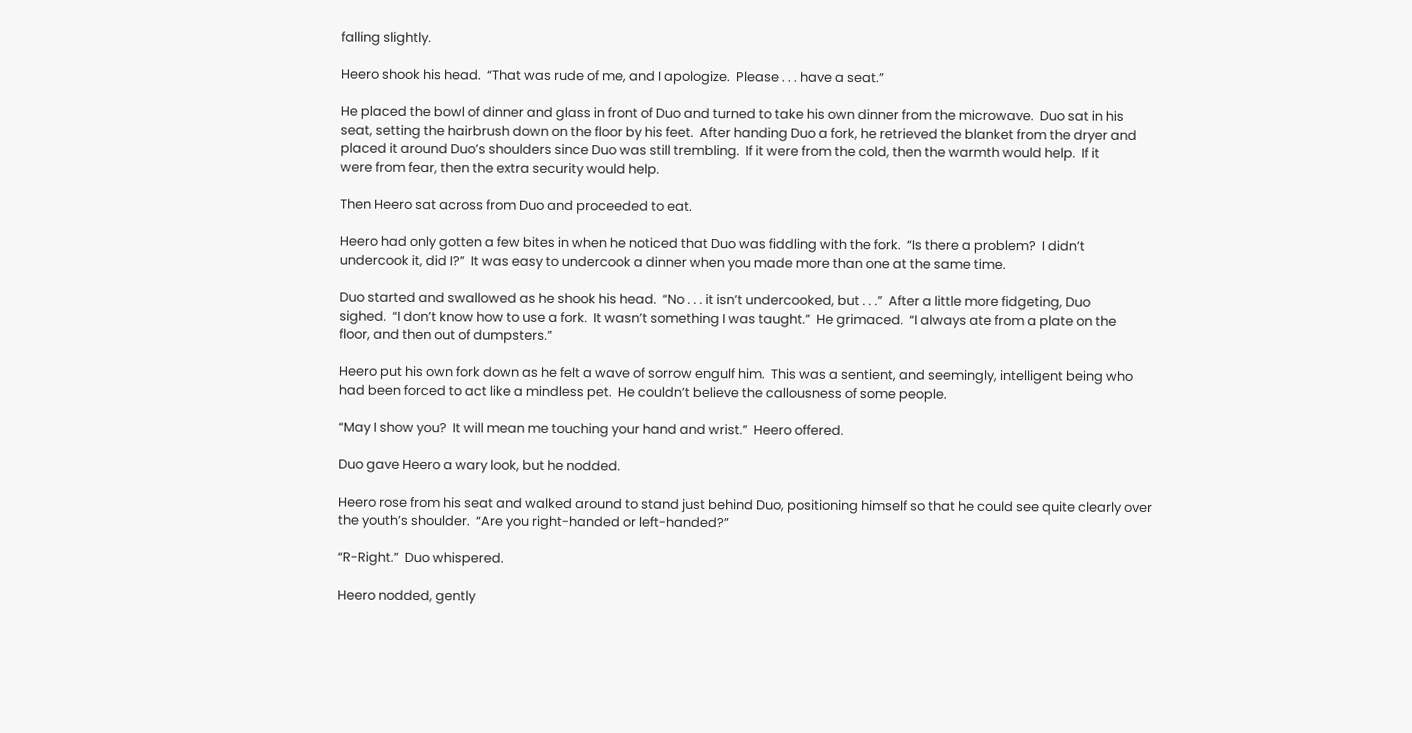falling slightly.

Heero shook his head.  “That was rude of me, and I apologize.  Please . . . have a seat.”

He placed the bowl of dinner and glass in front of Duo and turned to take his own dinner from the microwave.  Duo sat in his
seat, setting the hairbrush down on the floor by his feet.  After handing Duo a fork, he retrieved the blanket from the dryer and
placed it around Duo’s shoulders since Duo was still trembling.  If it were from the cold, then the warmth would help.  If it
were from fear, then the extra security would help.

Then Heero sat across from Duo and proceeded to eat.

Heero had only gotten a few bites in when he noticed that Duo was fiddling with the fork.  “Is there a problem?  I didn’t
undercook it, did I?”  It was easy to undercook a dinner when you made more than one at the same time.

Duo started and swallowed as he shook his head.  “No . . . it isn’t undercooked, but . . .”  After a little more fidgeting, Duo
sighed.  “I don’t know how to use a fork.  It wasn’t something I was taught.”  He grimaced.  “I always ate from a plate on the
floor, and then out of dumpsters.”

Heero put his own fork down as he felt a wave of sorrow engulf him.  This was a sentient, and seemingly, intelligent being who
had been forced to act like a mindless pet.  He couldn’t believe the callousness of some people.

“May I show you?  It will mean me touching your hand and wrist.”  Heero offered.

Duo gave Heero a wary look, but he nodded.

Heero rose from his seat and walked around to stand just behind Duo, positioning himself so that he could see quite clearly over
the youth’s shoulder.  “Are you right-handed or left-handed?”

“R-Right.”  Duo whispered.

Heero nodded, gently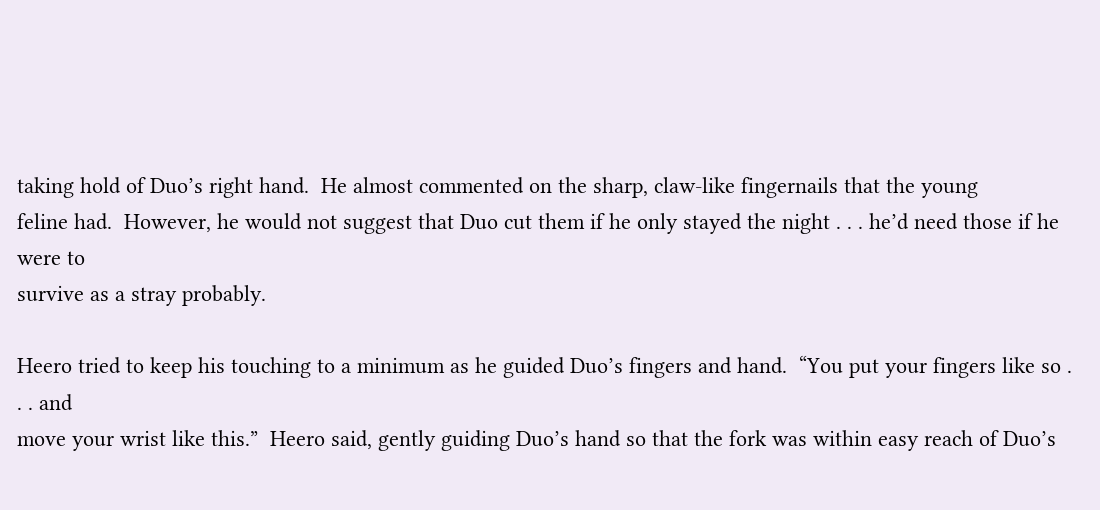taking hold of Duo’s right hand.  He almost commented on the sharp, claw-like fingernails that the young
feline had.  However, he would not suggest that Duo cut them if he only stayed the night . . . he’d need those if he were to
survive as a stray probably.

Heero tried to keep his touching to a minimum as he guided Duo’s fingers and hand.  “You put your fingers like so . . . and
move your wrist like this.”  Heero said, gently guiding Duo’s hand so that the fork was within easy reach of Duo’s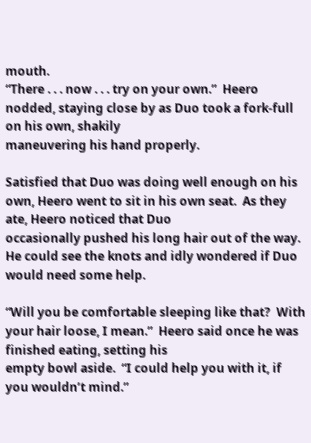mouth.
“There . . . now . . . try on your own.”  Heero nodded, staying close by as Duo took a fork-full on his own, shakily
maneuvering his hand properly.

Satisfied that Duo was doing well enough on his own, Heero went to sit in his own seat.  As they ate, Heero noticed that Duo
occasionally pushed his long hair out of the way.  He could see the knots and idly wondered if Duo would need some help.

“Will you be comfortable sleeping like that?  With your hair loose, I mean.”  Heero said once he was finished eating, setting his
empty bowl aside.  “I could help you with it, if you wouldn’t mind.”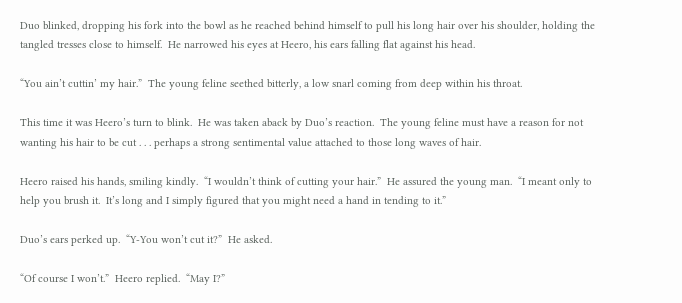Duo blinked, dropping his fork into the bowl as he reached behind himself to pull his long hair over his shoulder, holding the
tangled tresses close to himself.  He narrowed his eyes at Heero, his ears falling flat against his head.

“You ain’t cuttin’ my hair.”  The young feline seethed bitterly, a low snarl coming from deep within his throat.

This time it was Heero’s turn to blink.  He was taken aback by Duo’s reaction.  The young feline must have a reason for not
wanting his hair to be cut . . . perhaps a strong sentimental value attached to those long waves of hair.

Heero raised his hands, smiling kindly.  “I wouldn’t think of cutting your hair.”  He assured the young man.  “I meant only to
help you brush it.  It’s long and I simply figured that you might need a hand in tending to it.”

Duo’s ears perked up.  “Y-You won’t cut it?”  He asked.

“Of course I won’t.”  Heero replied.  “May I?”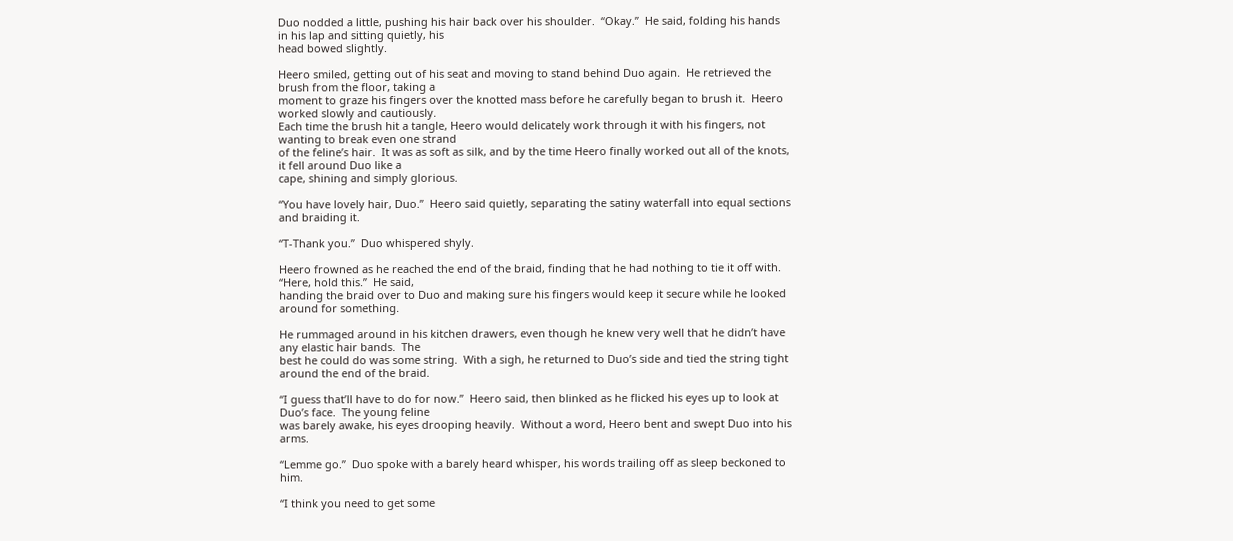Duo nodded a little, pushing his hair back over his shoulder.  “Okay.”  He said, folding his hands in his lap and sitting quietly, his
head bowed slightly.

Heero smiled, getting out of his seat and moving to stand behind Duo again.  He retrieved the brush from the floor, taking a
moment to graze his fingers over the knotted mass before he carefully began to brush it.  Heero worked slowly and cautiously.
Each time the brush hit a tangle, Heero would delicately work through it with his fingers, not wanting to break even one strand
of the feline’s hair.  It was as soft as silk, and by the time Heero finally worked out all of the knots, it fell around Duo like a
cape, shining and simply glorious.

“You have lovely hair, Duo.”  Heero said quietly, separating the satiny waterfall into equal sections and braiding it.

“T-Thank you.”  Duo whispered shyly.

Heero frowned as he reached the end of the braid, finding that he had nothing to tie it off with.  “Here, hold this.”  He said,
handing the braid over to Duo and making sure his fingers would keep it secure while he looked around for something.

He rummaged around in his kitchen drawers, even though he knew very well that he didn’t have any elastic hair bands.  The
best he could do was some string.  With a sigh, he returned to Duo’s side and tied the string tight around the end of the braid.

“I guess that’ll have to do for now.”  Heero said, then blinked as he flicked his eyes up to look at Duo’s face.  The young feline
was barely awake, his eyes drooping heavily.  Without a word, Heero bent and swept Duo into his arms.

“Lemme go.”  Duo spoke with a barely heard whisper, his words trailing off as sleep beckoned to him.

“I think you need to get some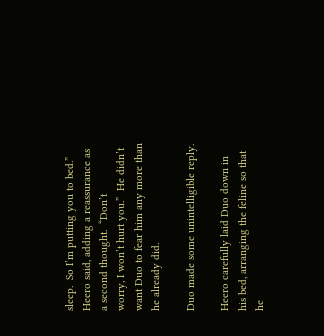sleep.  So I’m putting you to bed.”  Heero said, adding a reassurance as a second thought.  “Don’t
worry, I won’t hurt you.”  He didn’t want Duo to fear him any more than he already did.

Duo made some unintelligible reply.

Heero carefully laid Duo down in his bed, arranging the feline so that he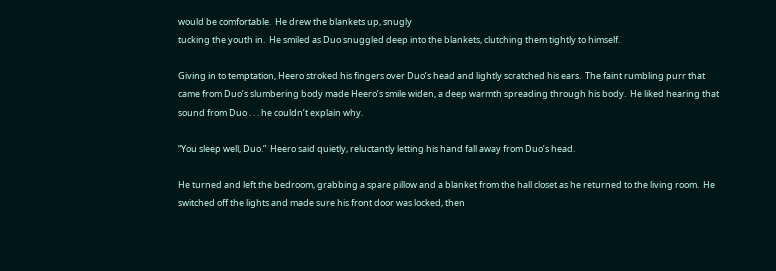would be comfortable.  He drew the blankets up, snugly
tucking the youth in.  He smiled as Duo snuggled deep into the blankets, clutching them tightly to himself.

Giving in to temptation, Heero stroked his fingers over Duo’s head and lightly scratched his ears.  The faint rumbling purr that
came from Duo’s slumbering body made Heero’s smile widen, a deep warmth spreading through his body.  He liked hearing that
sound from Duo . . . he couldn’t explain why.

“You sleep well, Duo.”  Heero said quietly, reluctantly letting his hand fall away from Duo’s head.

He turned and left the bedroom, grabbing a spare pillow and a blanket from the hall closet as he returned to the living room.  He
switched off the lights and made sure his front door was locked, then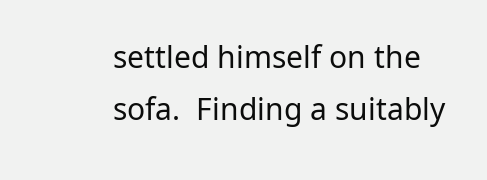settled himself on the sofa.  Finding a suitably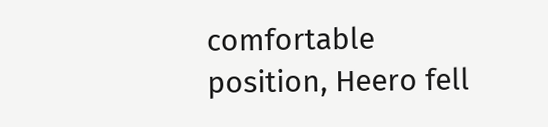comfortable
position, Heero fell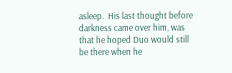asleep.  His last thought before darkness came over him, was that he hoped Duo would still be there when he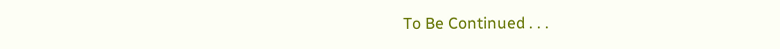To Be Continued . . .